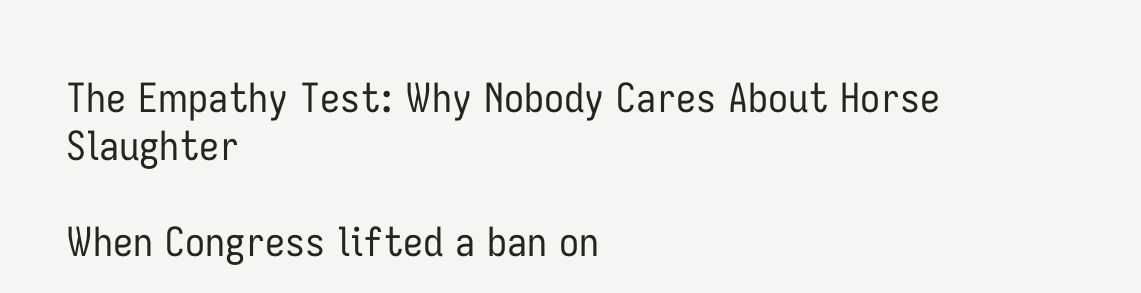The Empathy Test: Why Nobody Cares About Horse Slaughter

When Congress lifted a ban on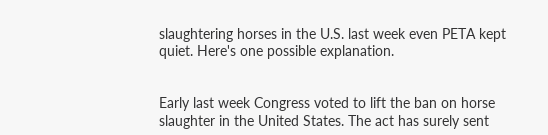slaughtering horses in the U.S. last week even PETA kept quiet. Here's one possible explanation.


Early last week Congress voted to lift the ban on horse slaughter in the United States. The act has surely sent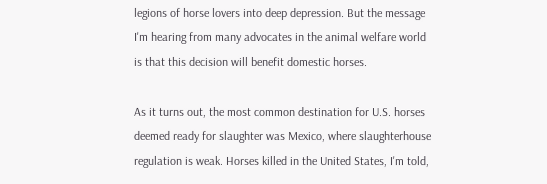legions of horse lovers into deep depression. But the message I'm hearing from many advocates in the animal welfare world is that this decision will benefit domestic horses.

As it turns out, the most common destination for U.S. horses deemed ready for slaughter was Mexico, where slaughterhouse regulation is weak. Horses killed in the United States, I'm told,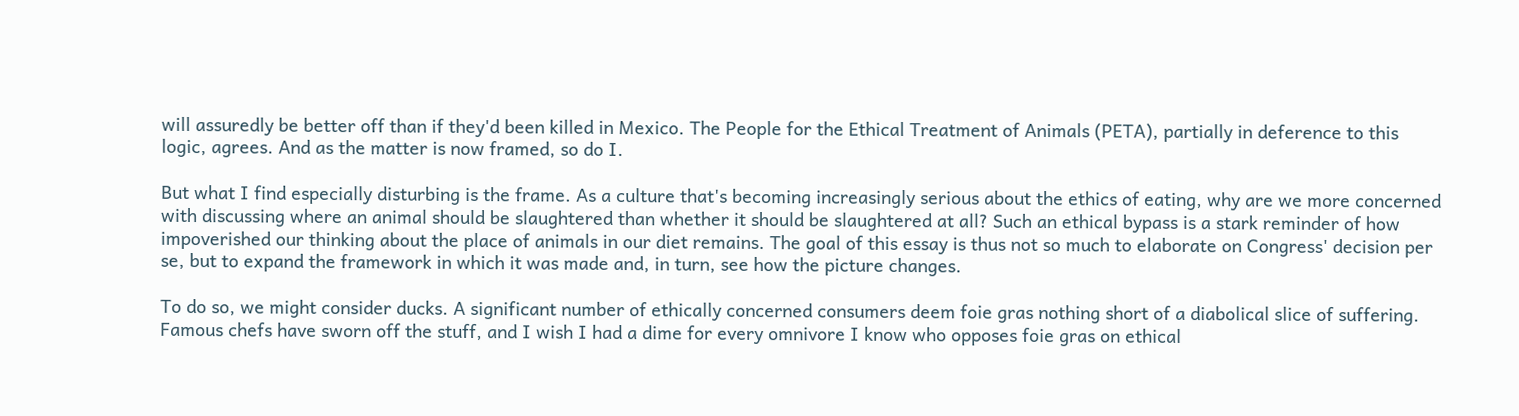will assuredly be better off than if they'd been killed in Mexico. The People for the Ethical Treatment of Animals (PETA), partially in deference to this logic, agrees. And as the matter is now framed, so do I.

But what I find especially disturbing is the frame. As a culture that's becoming increasingly serious about the ethics of eating, why are we more concerned with discussing where an animal should be slaughtered than whether it should be slaughtered at all? Such an ethical bypass is a stark reminder of how impoverished our thinking about the place of animals in our diet remains. The goal of this essay is thus not so much to elaborate on Congress' decision per se, but to expand the framework in which it was made and, in turn, see how the picture changes.

To do so, we might consider ducks. A significant number of ethically concerned consumers deem foie gras nothing short of a diabolical slice of suffering. Famous chefs have sworn off the stuff, and I wish I had a dime for every omnivore I know who opposes foie gras on ethical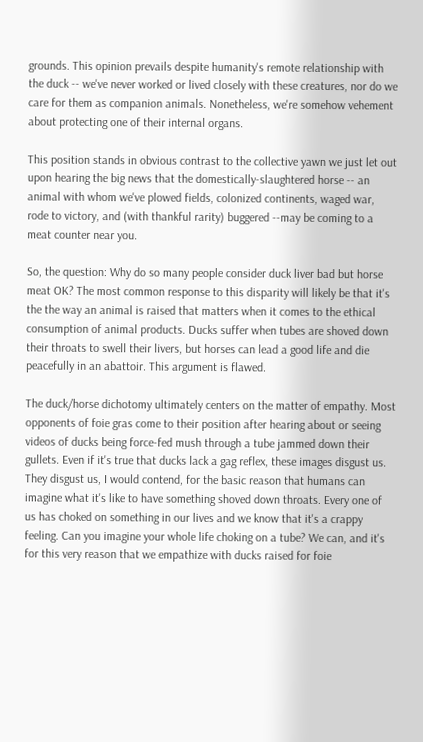grounds. This opinion prevails despite humanity's remote relationship with the duck -- we've never worked or lived closely with these creatures, nor do we care for them as companion animals. Nonetheless, we're somehow vehement about protecting one of their internal organs.

This position stands in obvious contrast to the collective yawn we just let out upon hearing the big news that the domestically-slaughtered horse -- an animal with whom we've plowed fields, colonized continents, waged war, rode to victory, and (with thankful rarity) buggered --may be coming to a meat counter near you.

So, the question: Why do so many people consider duck liver bad but horse meat OK? The most common response to this disparity will likely be that it's the the way an animal is raised that matters when it comes to the ethical consumption of animal products. Ducks suffer when tubes are shoved down their throats to swell their livers, but horses can lead a good life and die peacefully in an abattoir. This argument is flawed.

The duck/horse dichotomy ultimately centers on the matter of empathy. Most opponents of foie gras come to their position after hearing about or seeing videos of ducks being force-fed mush through a tube jammed down their gullets. Even if it's true that ducks lack a gag reflex, these images disgust us. They disgust us, I would contend, for the basic reason that humans can imagine what it's like to have something shoved down throats. Every one of us has choked on something in our lives and we know that it's a crappy feeling. Can you imagine your whole life choking on a tube? We can, and it's for this very reason that we empathize with ducks raised for foie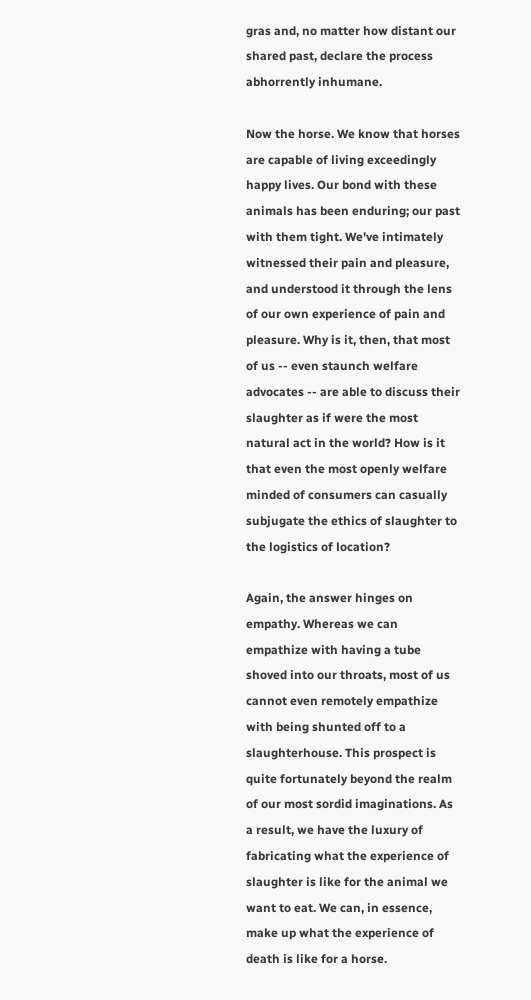gras and, no matter how distant our shared past, declare the process abhorrently inhumane.

Now the horse. We know that horses are capable of living exceedingly happy lives. Our bond with these animals has been enduring; our past with them tight. We've intimately witnessed their pain and pleasure, and understood it through the lens of our own experience of pain and pleasure. Why is it, then, that most of us -- even staunch welfare advocates -- are able to discuss their slaughter as if were the most natural act in the world? How is it that even the most openly welfare minded of consumers can casually subjugate the ethics of slaughter to the logistics of location?

Again, the answer hinges on empathy. Whereas we can empathize with having a tube shoved into our throats, most of us cannot even remotely empathize with being shunted off to a slaughterhouse. This prospect is quite fortunately beyond the realm of our most sordid imaginations. As a result, we have the luxury of fabricating what the experience of slaughter is like for the animal we want to eat. We can, in essence, make up what the experience of death is like for a horse.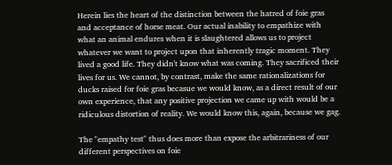Herein lies the heart of the distinction between the hatred of foie gras and acceptance of horse meat. Our actual inability to empathize with what an animal endures when it is slaughtered allows us to project whatever we want to project upon that inherently tragic moment. They lived a good life. They didn't know what was coming. They sacrificed their lives for us. We cannot, by contrast, make the same rationalizations for ducks raised for foie gras becasue we would know, as a direct result of our own experience, that any positive projection we came up with would be a ridiculous distortion of reality. We would know this, again, because we gag.

The "empathy test" thus does more than expose the arbitrariness of our different perspectives on foie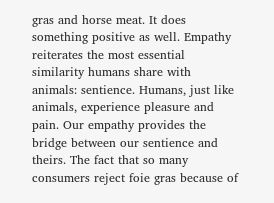gras and horse meat. It does something positive as well. Empathy reiterates the most essential similarity humans share with animals: sentience. Humans, just like animals, experience pleasure and pain. Our empathy provides the bridge between our sentience and theirs. The fact that so many consumers reject foie gras because of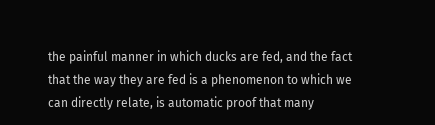the painful manner in which ducks are fed, and the fact that the way they are fed is a phenomenon to which we can directly relate, is automatic proof that many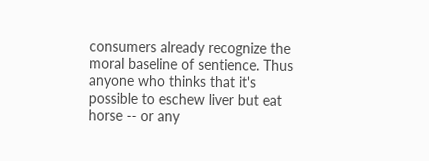consumers already recognize the moral baseline of sentience. Thus anyone who thinks that it's possible to eschew liver but eat horse -- or any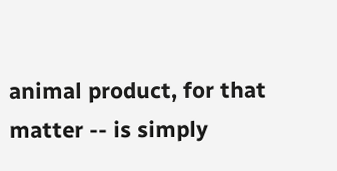animal product, for that matter -- is simply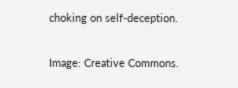choking on self-deception.

Image: Creative Commons.